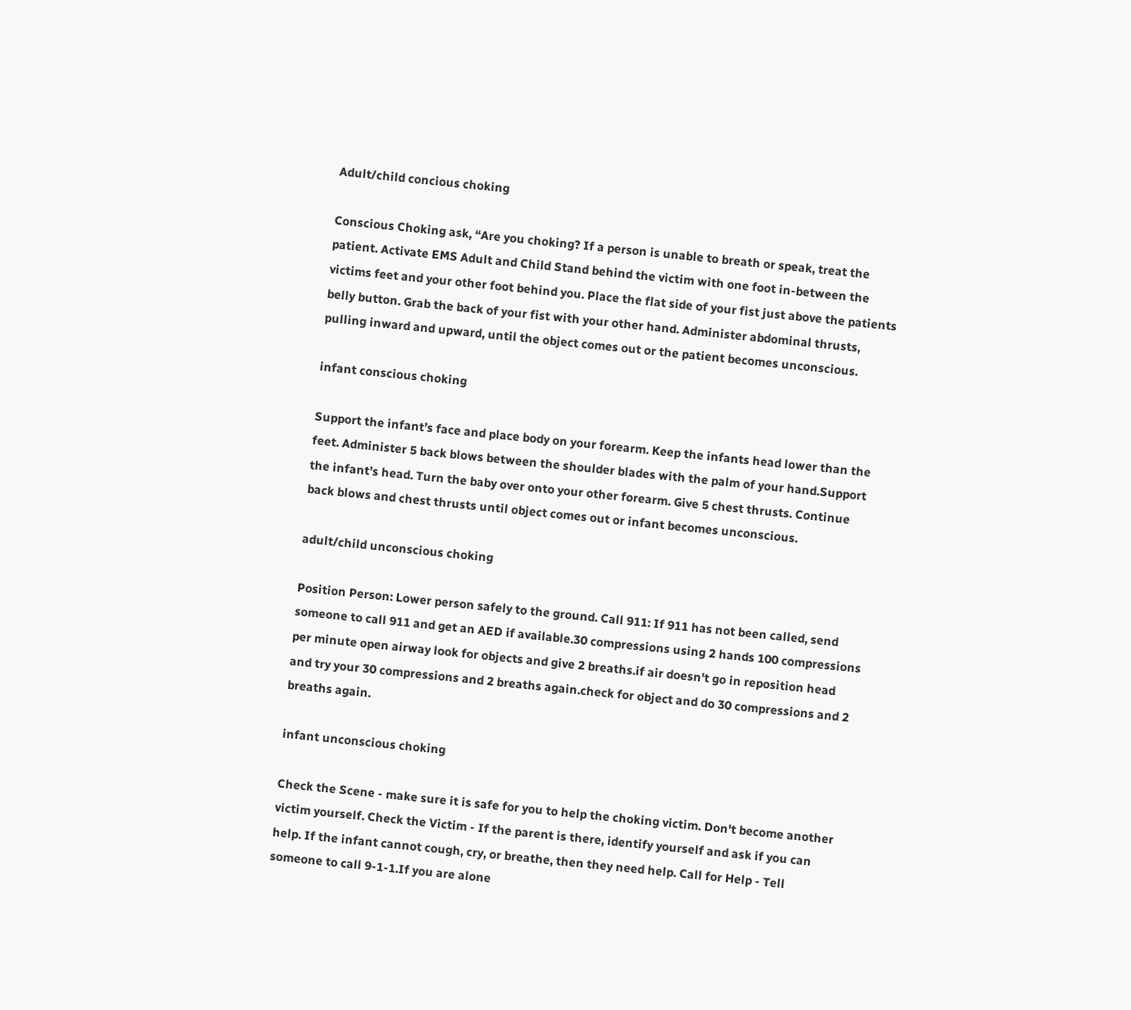Adult/child concious choking

Conscious Choking ask, “Are you choking? If a person is unable to breath or speak, treat the patient. Activate EMS Adult and Child Stand behind the victim with one foot in-between the victims feet and your other foot behind you. Place the flat side of your fist just above the patients belly button. Grab the back of your fist with your other hand. Administer abdominal thrusts, pulling inward and upward, until the object comes out or the patient becomes unconscious.

infant conscious choking

Support the infant’s face and place body on your forearm. Keep the infants head lower than the feet. Administer 5 back blows between the shoulder blades with the palm of your hand.Support the infant’s head. Turn the baby over onto your other forearm. Give 5 chest thrusts. Continue back blows and chest thrusts until object comes out or infant becomes unconscious.

adult/child unconscious choking

Position Person: Lower person safely to the ground. Call 911: If 911 has not been called, send someone to call 911 and get an AED if available.30 compressions using 2 hands 100 compressions per minute open airway look for objects and give 2 breaths.if air doesn't go in reposition head and try your 30 compressions and 2 breaths again.check for object and do 30 compressions and 2 breaths again.

infant unconscious choking

Check the Scene - make sure it is safe for you to help the choking victim. Don't become another victim yourself. Check the Victim - If the parent is there, identify yourself and ask if you can help. If the infant cannot cough, cry, or breathe, then they need help. Call for Help - Tell someone to call 9-1-1.If you are alone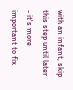with an infant, skip this step until later - it's more important to fix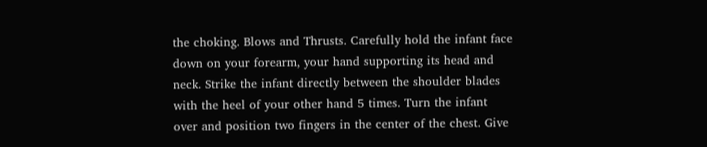the choking. Blows and Thrusts. Carefully hold the infant face down on your forearm, your hand supporting its head and neck. Strike the infant directly between the shoulder blades with the heel of your other hand 5 times. Turn the infant over and position two fingers in the center of the chest. Give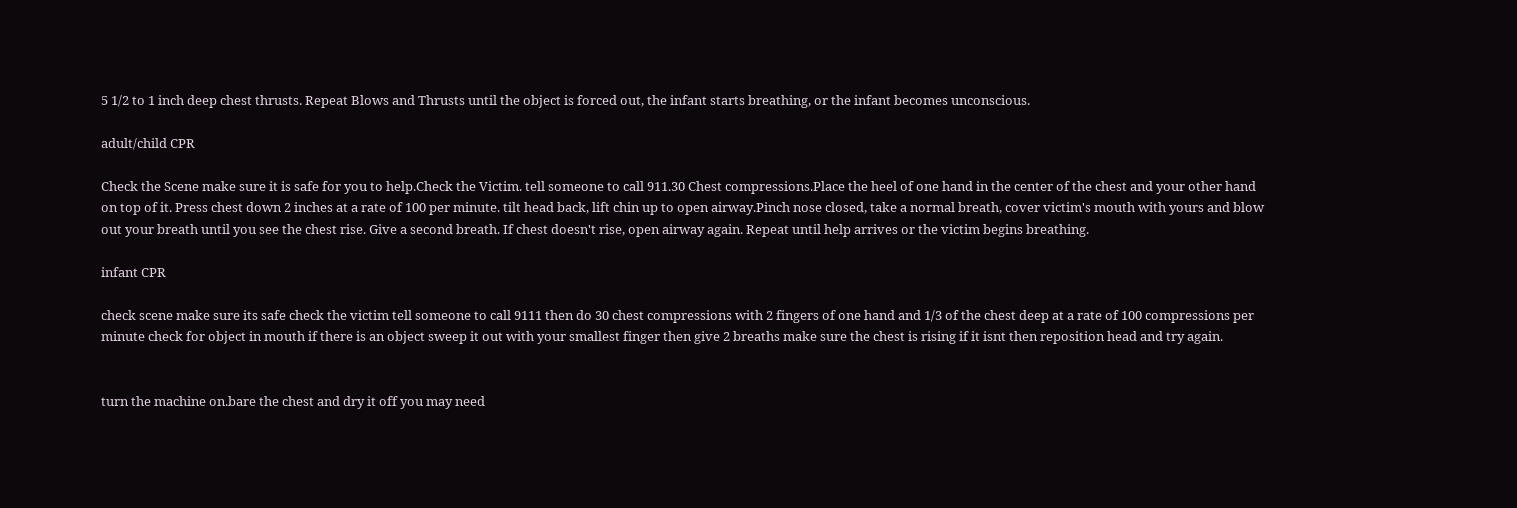5 1/2 to 1 inch deep chest thrusts. Repeat Blows and Thrusts until the object is forced out, the infant starts breathing, or the infant becomes unconscious.

adult/child CPR

Check the Scene make sure it is safe for you to help.Check the Victim. tell someone to call 911.30 Chest compressions.Place the heel of one hand in the center of the chest and your other hand on top of it. Press chest down 2 inches at a rate of 100 per minute. tilt head back, lift chin up to open airway.Pinch nose closed, take a normal breath, cover victim's mouth with yours and blow out your breath until you see the chest rise. Give a second breath. If chest doesn't rise, open airway again. Repeat until help arrives or the victim begins breathing.

infant CPR

check scene make sure its safe check the victim tell someone to call 9111 then do 30 chest compressions with 2 fingers of one hand and 1/3 of the chest deep at a rate of 100 compressions per minute check for object in mouth if there is an object sweep it out with your smallest finger then give 2 breaths make sure the chest is rising if it isnt then reposition head and try again.


turn the machine on.bare the chest and dry it off you may need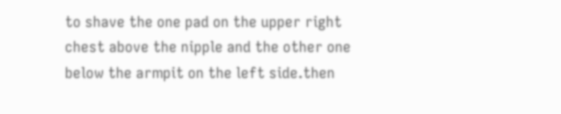to shave the one pad on the upper right chest above the nipple and the other one below the armpit on the left side.then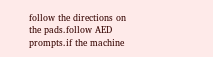follow the directions on the pads.follow AED prompts.if the machine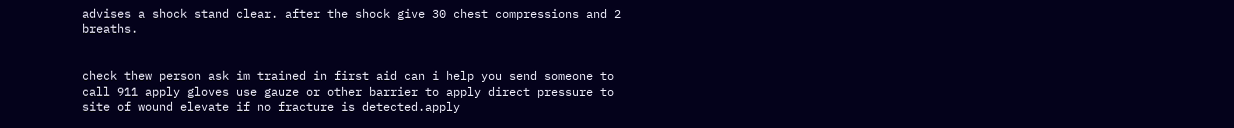advises a shock stand clear. after the shock give 30 chest compressions and 2 breaths.


check thew person ask im trained in first aid can i help you send someone to call 911 apply gloves use gauze or other barrier to apply direct pressure to site of wound elevate if no fracture is detected.apply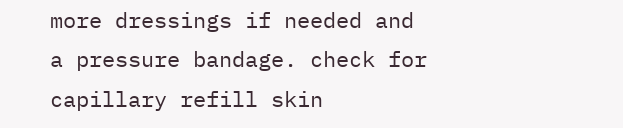more dressings if needed and a pressure bandage. check for capillary refill skin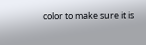color to make sure it is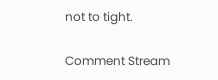not to tight.

Comment Stream